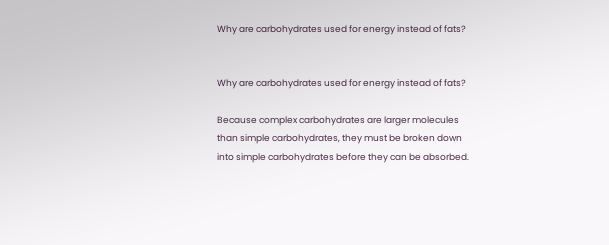Why are carbohydrates used for energy instead of fats?


Why are carbohydrates used for energy instead of fats?

Because complex carbohydrates are larger molecules than simple carbohydrates, they must be broken down into simple carbohydrates before they can be absorbed.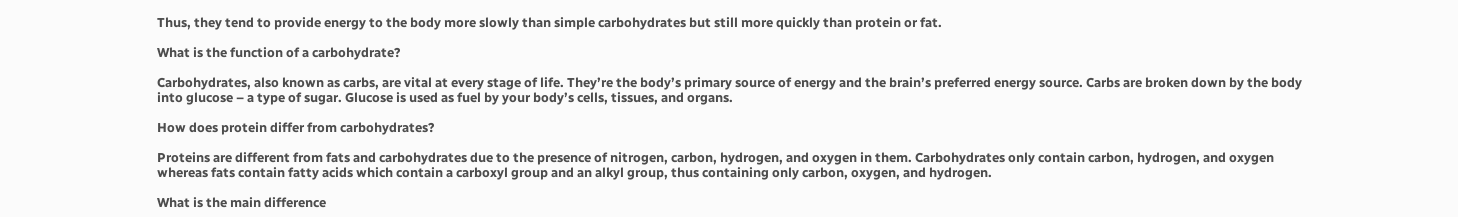Thus, they tend to provide energy to the body more slowly than simple carbohydrates but still more quickly than protein or fat.

What is the function of a carbohydrate?

Carbohydrates, also known as carbs, are vital at every stage of life. They’re the body’s primary source of energy and the brain’s preferred energy source. Carbs are broken down by the body into glucose – a type of sugar. Glucose is used as fuel by your body’s cells, tissues, and organs.

How does protein differ from carbohydrates?

Proteins are different from fats and carbohydrates due to the presence of nitrogen, carbon, hydrogen, and oxygen in them. Carbohydrates only contain carbon, hydrogen, and oxygen whereas fats contain fatty acids which contain a carboxyl group and an alkyl group, thus containing only carbon, oxygen, and hydrogen.

What is the main difference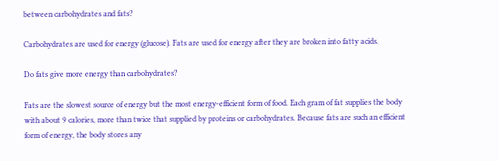between carbohydrates and fats?

Carbohydrates are used for energy (glucose). Fats are used for energy after they are broken into fatty acids.

Do fats give more energy than carbohydrates?

Fats are the slowest source of energy but the most energy-efficient form of food. Each gram of fat supplies the body with about 9 calories, more than twice that supplied by proteins or carbohydrates. Because fats are such an efficient form of energy, the body stores any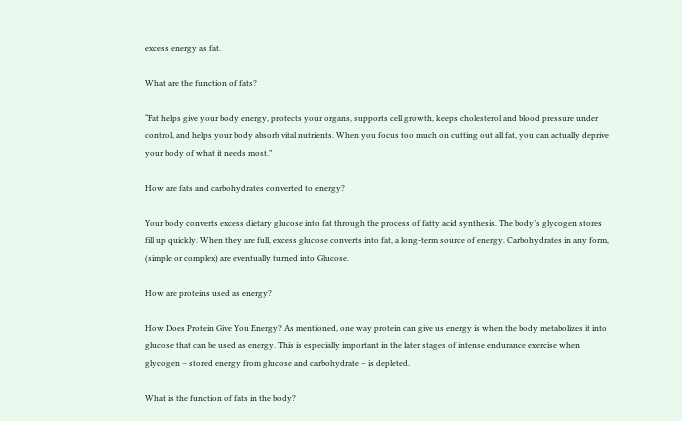excess energy as fat.

What are the function of fats?

“Fat helps give your body energy, protects your organs, supports cell growth, keeps cholesterol and blood pressure under control, and helps your body absorb vital nutrients. When you focus too much on cutting out all fat, you can actually deprive your body of what it needs most.”

How are fats and carbohydrates converted to energy?

Your body converts excess dietary glucose into fat through the process of fatty acid synthesis. The body’s glycogen stores fill up quickly. When they are full, excess glucose converts into fat, a long-term source of energy. Carbohydrates in any form, (simple or complex) are eventually turned into Glucose.

How are proteins used as energy?

How Does Protein Give You Energy? As mentioned, one way protein can give us energy is when the body metabolizes it into glucose that can be used as energy. This is especially important in the later stages of intense endurance exercise when glycogen – stored energy from glucose and carbohydrate – is depleted.

What is the function of fats in the body?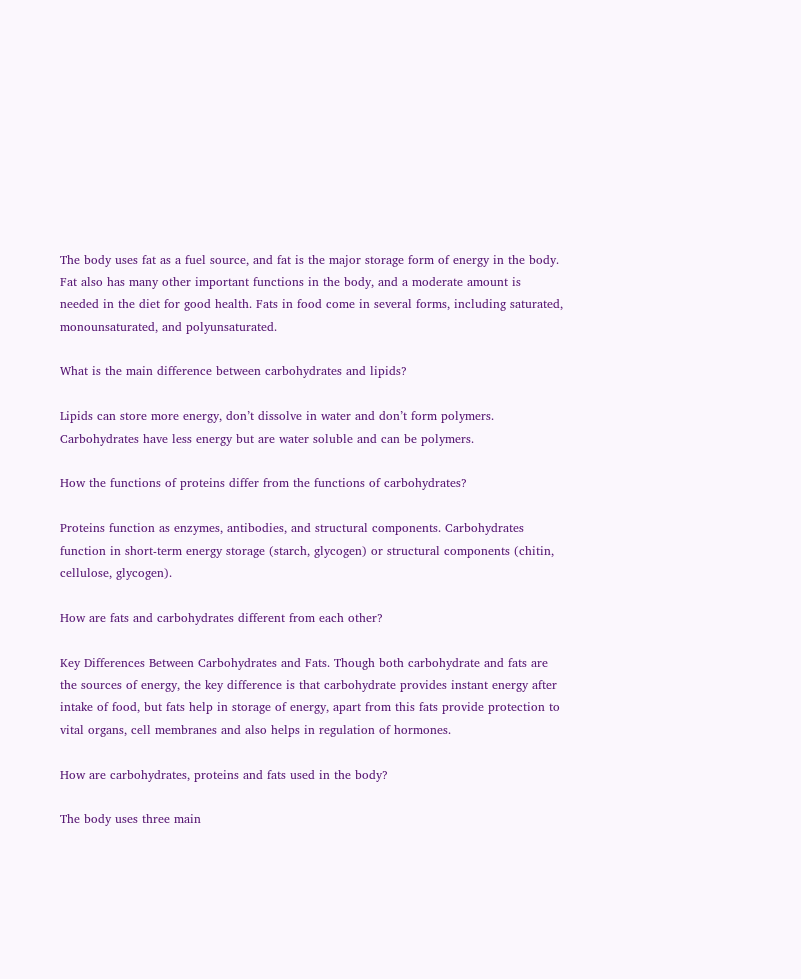The body uses fat as a fuel source, and fat is the major storage form of energy in the body. Fat also has many other important functions in the body, and a moderate amount is needed in the diet for good health. Fats in food come in several forms, including saturated, monounsaturated, and polyunsaturated.

What is the main difference between carbohydrates and lipids?

Lipids can store more energy, don’t dissolve in water and don’t form polymers. Carbohydrates have less energy but are water soluble and can be polymers.

How the functions of proteins differ from the functions of carbohydrates?

Proteins function as enzymes, antibodies, and structural components. Carbohydrates function in short-term energy storage (starch, glycogen) or structural components (chitin, cellulose, glycogen).

How are fats and carbohydrates different from each other?

Key Differences Between Carbohydrates and Fats. Though both carbohydrate and fats are the sources of energy, the key difference is that carbohydrate provides instant energy after intake of food, but fats help in storage of energy, apart from this fats provide protection to vital organs, cell membranes and also helps in regulation of hormones.

How are carbohydrates, proteins and fats used in the body?

The body uses three main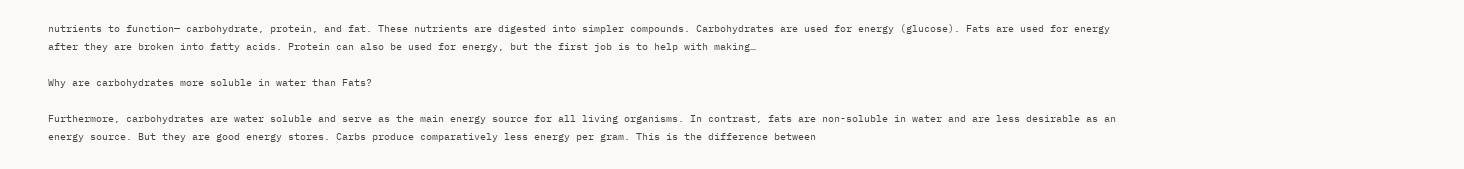nutrients to function— carbohydrate, protein, and fat. These nutrients are digested into simpler compounds. Carbohydrates are used for energy (glucose). Fats are used for energy after they are broken into fatty acids. Protein can also be used for energy, but the first job is to help with making…

Why are carbohydrates more soluble in water than Fats?

Furthermore, carbohydrates are water soluble and serve as the main energy source for all living organisms. In contrast, fats are non-soluble in water and are less desirable as an energy source. But they are good energy stores. Carbs produce comparatively less energy per gram. This is the difference between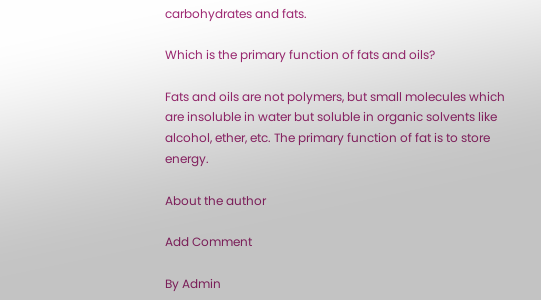carbohydrates and fats.

Which is the primary function of fats and oils?

Fats and oils are not polymers, but small molecules which are insoluble in water but soluble in organic solvents like alcohol, ether, etc. The primary function of fat is to store energy.

About the author

Add Comment

By Admin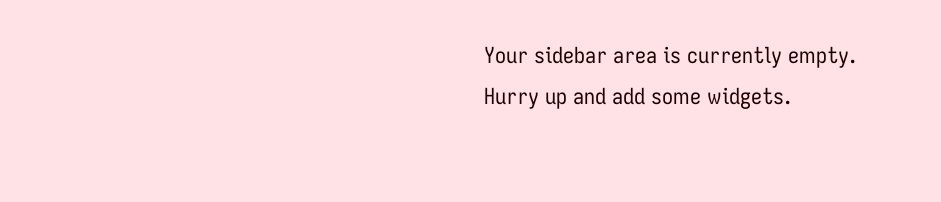Your sidebar area is currently empty. Hurry up and add some widgets.